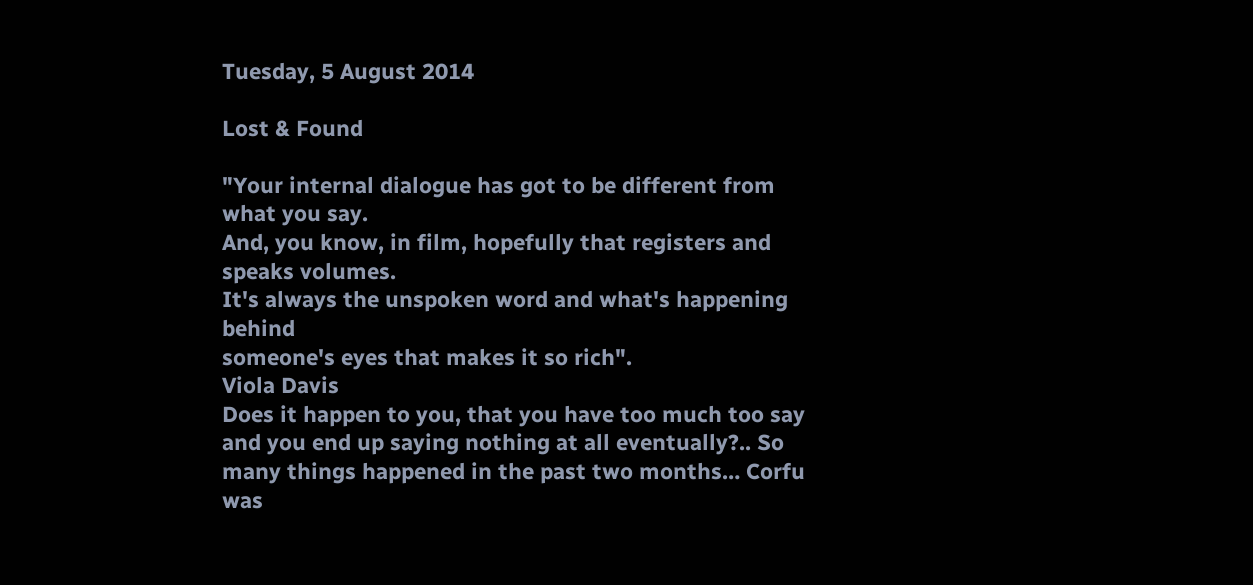Tuesday, 5 August 2014

Lost & Found

"Your internal dialogue has got to be different from what you say.
And, you know, in film, hopefully that registers and speaks volumes.
It's always the unspoken word and what's happening behind
someone's eyes that makes it so rich".
Viola Davis
Does it happen to you, that you have too much too say and you end up saying nothing at all eventually?.. So many things happened in the past two months… Corfu was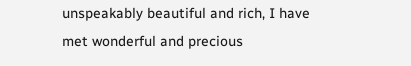unspeakably beautiful and rich, I have met wonderful and precious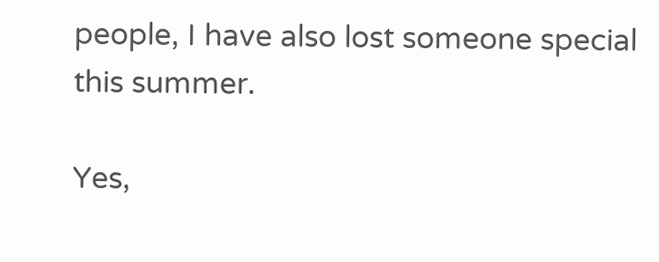people, I have also lost someone special this summer.

Yes,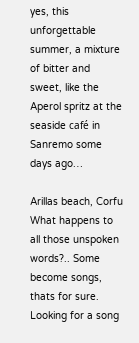yes, this unforgettable summer, a mixture of bitter and sweet, like the Aperol spritz at the seaside café in Sanremo some days ago…

Arillas beach, Corfu
What happens to all those unspoken words?.. Some become songs, thats for sure. Looking for a song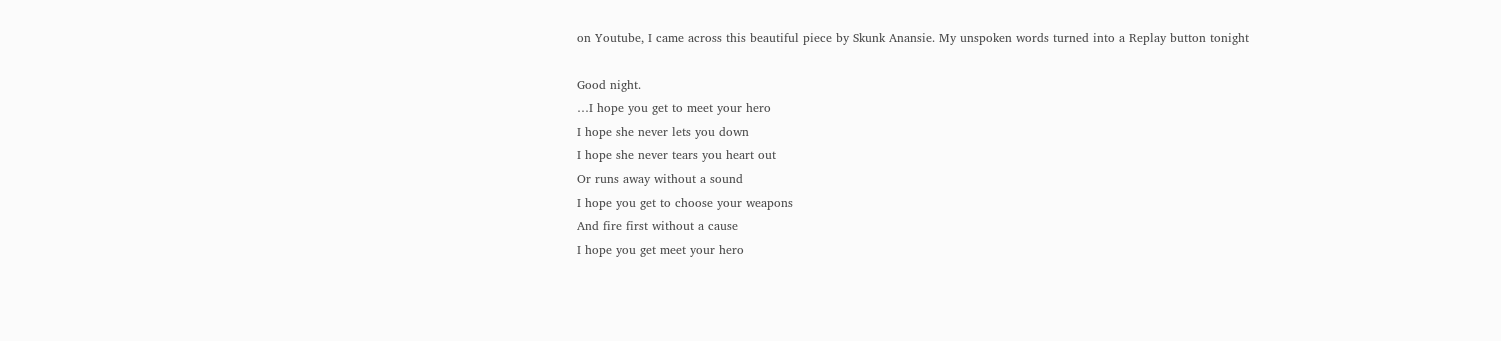on Youtube, I came across this beautiful piece by Skunk Anansie. My unspoken words turned into a Replay button tonight

Good night.
…I hope you get to meet your hero
I hope she never lets you down
I hope she never tears you heart out
Or runs away without a sound
I hope you get to choose your weapons
And fire first without a cause
I hope you get meet your hero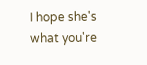I hope she's what you're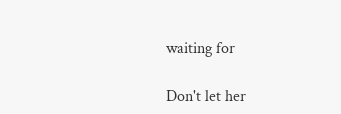waiting for

Don't let her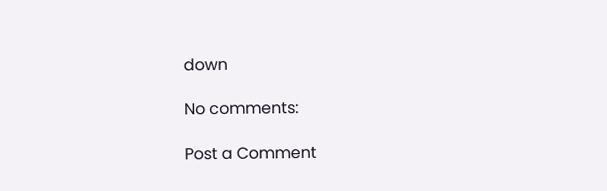down

No comments:

Post a Comment